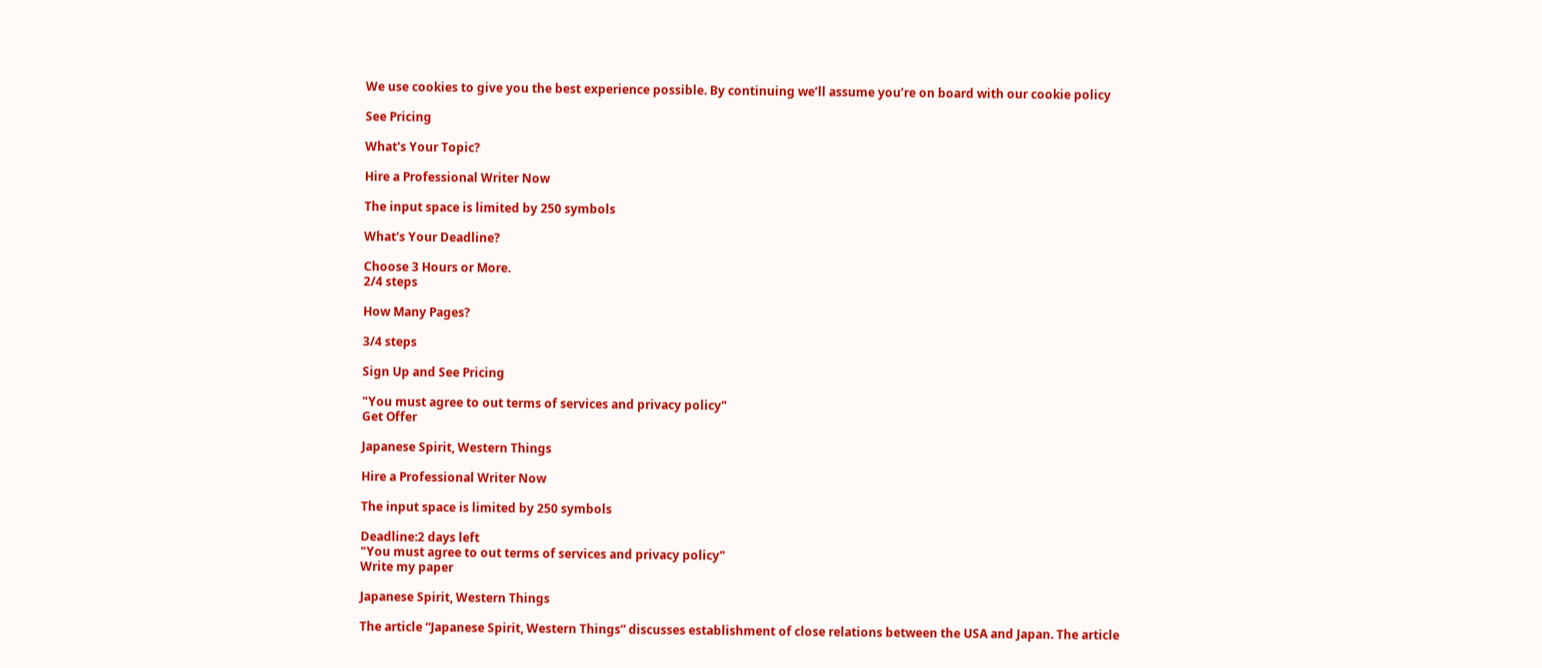We use cookies to give you the best experience possible. By continuing we’ll assume you’re on board with our cookie policy

See Pricing

What's Your Topic?

Hire a Professional Writer Now

The input space is limited by 250 symbols

What's Your Deadline?

Choose 3 Hours or More.
2/4 steps

How Many Pages?

3/4 steps

Sign Up and See Pricing

"You must agree to out terms of services and privacy policy"
Get Offer

Japanese Spirit, Western Things

Hire a Professional Writer Now

The input space is limited by 250 symbols

Deadline:2 days left
"You must agree to out terms of services and privacy policy"
Write my paper

Japanese Spirit, Western Things

The article “Japanese Spirit, Western Things” discusses establishment of close relations between the USA and Japan. The article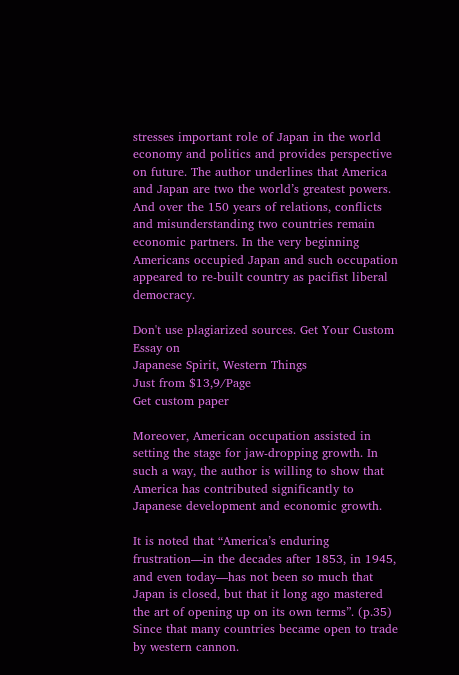stresses important role of Japan in the world economy and politics and provides perspective on future. The author underlines that America and Japan are two the world’s greatest powers. And over the 150 years of relations, conflicts and misunderstanding two countries remain economic partners. In the very beginning Americans occupied Japan and such occupation appeared to re-built country as pacifist liberal democracy.

Don't use plagiarized sources. Get Your Custom Essay on
Japanese Spirit, Western Things
Just from $13,9/Page
Get custom paper

Moreover, American occupation assisted in setting the stage for jaw-dropping growth. In such a way, the author is willing to show that America has contributed significantly to Japanese development and economic growth.

It is noted that “America’s enduring frustration—in the decades after 1853, in 1945, and even today—has not been so much that Japan is closed, but that it long ago mastered the art of opening up on its own terms”. (p.35) Since that many countries became open to trade by western cannon.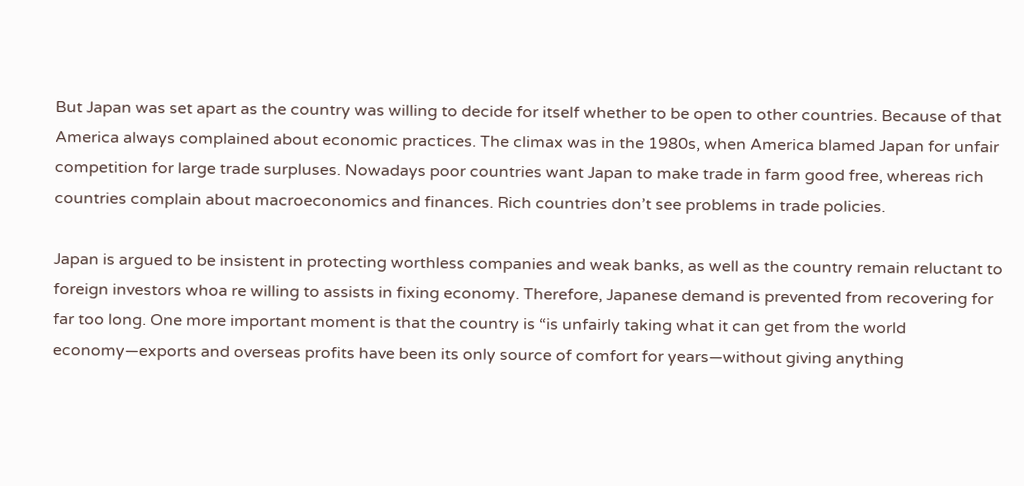But Japan was set apart as the country was willing to decide for itself whether to be open to other countries. Because of that America always complained about economic practices. The climax was in the 1980s, when America blamed Japan for unfair competition for large trade surpluses. Nowadays poor countries want Japan to make trade in farm good free, whereas rich countries complain about macroeconomics and finances. Rich countries don’t see problems in trade policies.

Japan is argued to be insistent in protecting worthless companies and weak banks, as well as the country remain reluctant to foreign investors whoa re willing to assists in fixing economy. Therefore, Japanese demand is prevented from recovering for far too long. One more important moment is that the country is “is unfairly taking what it can get from the world economy—exports and overseas profits have been its only source of comfort for years—without giving anything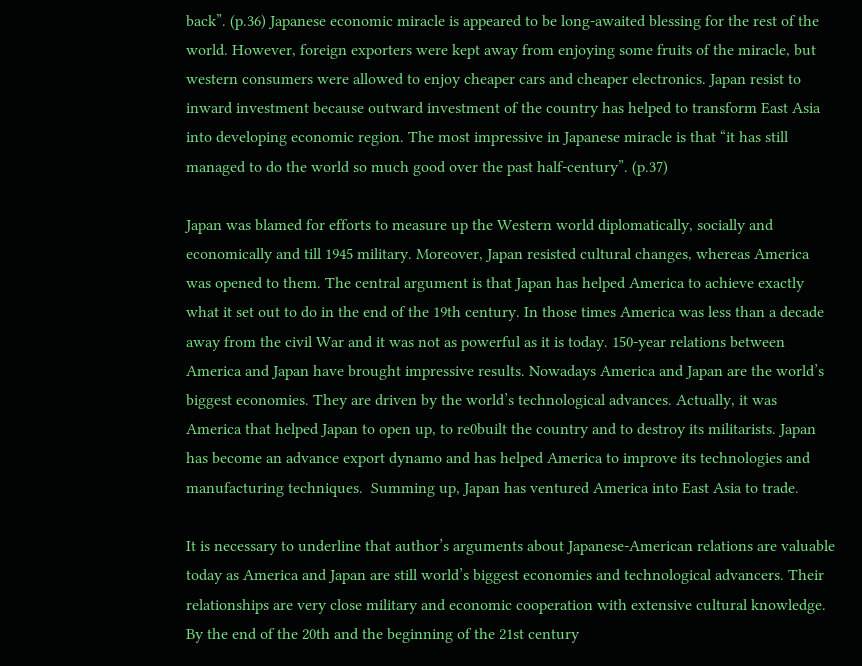back”. (p.36) Japanese economic miracle is appeared to be long-awaited blessing for the rest of the world. However, foreign exporters were kept away from enjoying some fruits of the miracle, but western consumers were allowed to enjoy cheaper cars and cheaper electronics. Japan resist to inward investment because outward investment of the country has helped to transform East Asia into developing economic region. The most impressive in Japanese miracle is that “it has still managed to do the world so much good over the past half-century”. (p.37)

Japan was blamed for efforts to measure up the Western world diplomatically, socially and economically and till 1945 military. Moreover, Japan resisted cultural changes, whereas America was opened to them. The central argument is that Japan has helped America to achieve exactly what it set out to do in the end of the 19th century. In those times America was less than a decade away from the civil War and it was not as powerful as it is today. 150-year relations between America and Japan have brought impressive results. Nowadays America and Japan are the world’s biggest economies. They are driven by the world’s technological advances. Actually, it was America that helped Japan to open up, to re0built the country and to destroy its militarists. Japan has become an advance export dynamo and has helped America to improve its technologies and manufacturing techniques.  Summing up, Japan has ventured America into East Asia to trade.

It is necessary to underline that author’s arguments about Japanese-American relations are valuable today as America and Japan are still world’s biggest economies and technological advancers. Their relationships are very close military and economic cooperation with extensive cultural knowledge. By the end of the 20th and the beginning of the 21st century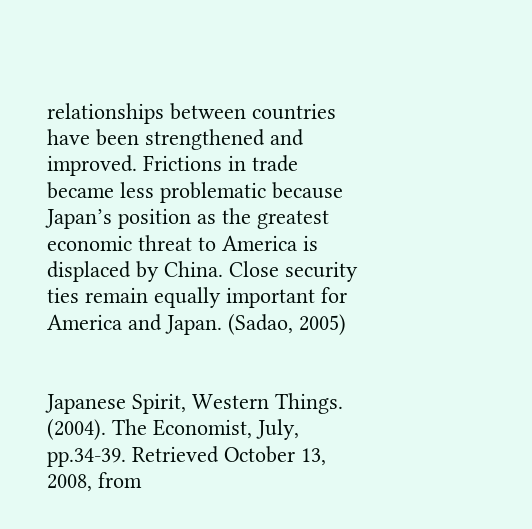relationships between countries have been strengthened and improved. Frictions in trade became less problematic because Japan’s position as the greatest economic threat to America is displaced by China. Close security ties remain equally important for America and Japan. (Sadao, 2005)


Japanese Spirit, Western Things. (2004). The Economist, July, pp.34-39. Retrieved October 13, 2008, from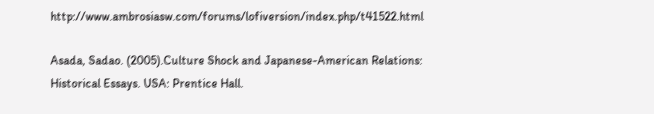http://www.ambrosiasw.com/forums/lofiversion/index.php/t41522.html

Asada, Sadao. (2005).Culture Shock and Japanese-American Relations: Historical Essays. USA: Prentice Hall.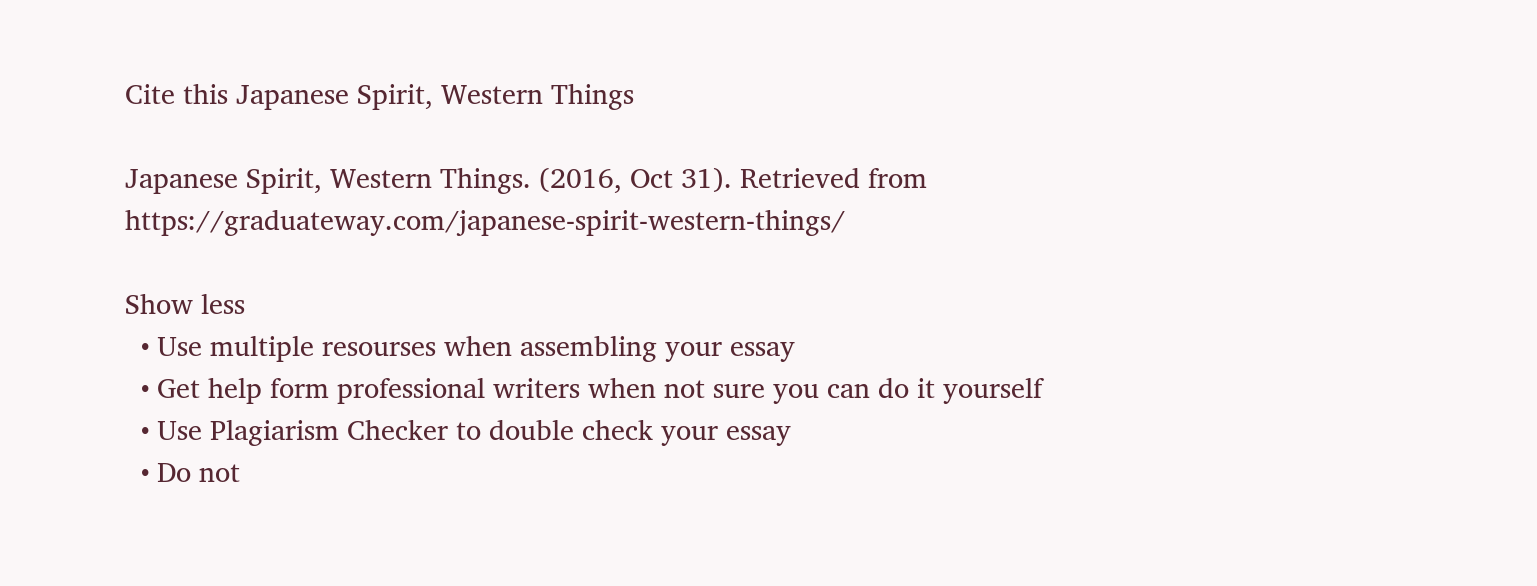Cite this Japanese Spirit, Western Things

Japanese Spirit, Western Things. (2016, Oct 31). Retrieved from https://graduateway.com/japanese-spirit-western-things/

Show less
  • Use multiple resourses when assembling your essay
  • Get help form professional writers when not sure you can do it yourself
  • Use Plagiarism Checker to double check your essay
  • Do not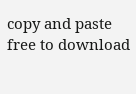copy and paste free to download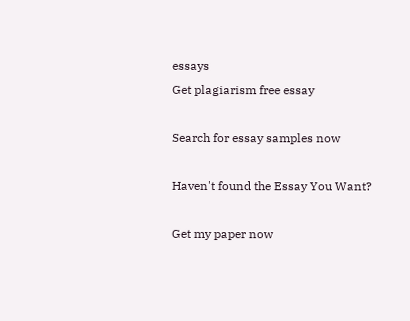essays
Get plagiarism free essay

Search for essay samples now

Haven't found the Essay You Want?

Get my paper now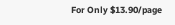For Only $13.90/page